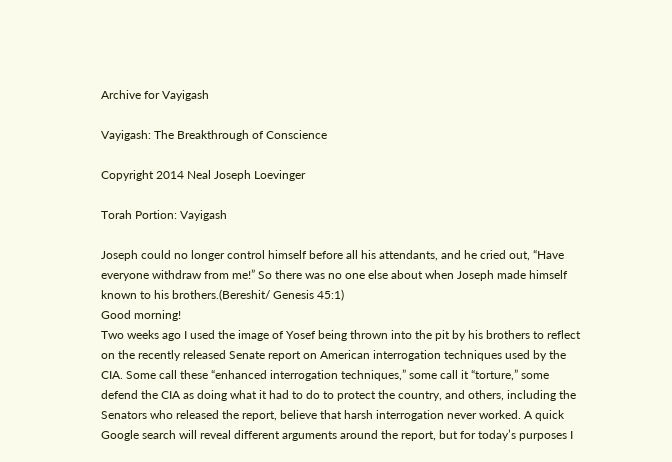Archive for Vayigash

Vayigash: The Breakthrough of Conscience

Copyright 2014 Neal Joseph Loevinger

Torah Portion: Vayigash

Joseph could no longer control himself before all his attendants, and he cried out, “Have everyone withdraw from me!” So there was no one else about when Joseph made himself known to his brothers.(Bereshit/ Genesis 45:1)
Good morning!
Two weeks ago I used the image of Yosef being thrown into the pit by his brothers to reflect on the recently released Senate report on American interrogation techniques used by the CIA. Some call these “enhanced interrogation techniques,” some call it “torture,” some defend the CIA as doing what it had to do to protect the country, and others, including the Senators who released the report, believe that harsh interrogation never worked. A quick Google search will reveal different arguments around the report, but for today’s purposes I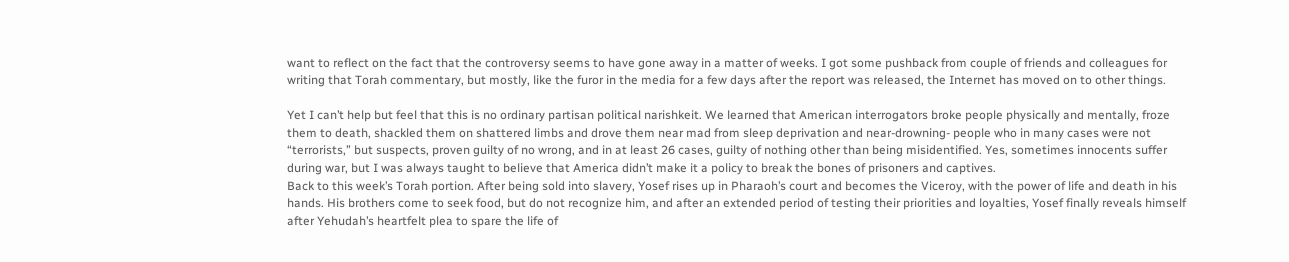want to reflect on the fact that the controversy seems to have gone away in a matter of weeks. I got some pushback from couple of friends and colleagues for writing that Torah commentary, but mostly, like the furor in the media for a few days after the report was released, the Internet has moved on to other things.

Yet I can’t help but feel that this is no ordinary partisan political narishkeit. We learned that American interrogators broke people physically and mentally, froze them to death, shackled them on shattered limbs and drove them near mad from sleep deprivation and near-drowning- people who in many cases were not “terrorists,” but suspects, proven guilty of no wrong, and in at least 26 cases, guilty of nothing other than being misidentified. Yes, sometimes innocents suffer during war, but I was always taught to believe that America didn’t make it a policy to break the bones of prisoners and captives.
Back to this week’s Torah portion. After being sold into slavery, Yosef rises up in Pharaoh’s court and becomes the Viceroy, with the power of life and death in his hands. His brothers come to seek food, but do not recognize him, and after an extended period of testing their priorities and loyalties, Yosef finally reveals himself after Yehudah’s heartfelt plea to spare the life of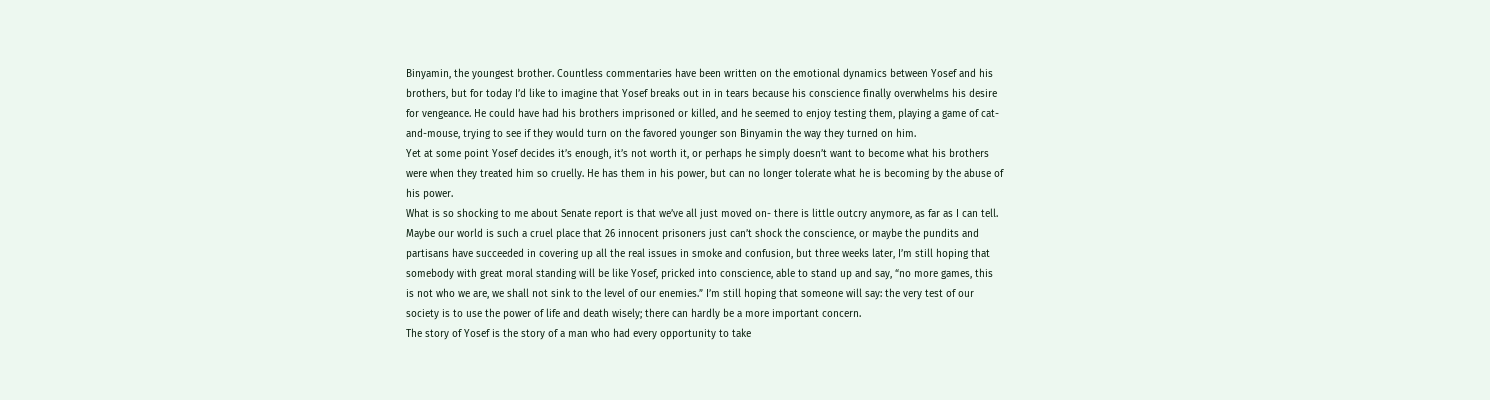Binyamin, the youngest brother. Countless commentaries have been written on the emotional dynamics between Yosef and his brothers, but for today I’d like to imagine that Yosef breaks out in in tears because his conscience finally overwhelms his desire for vengeance. He could have had his brothers imprisoned or killed, and he seemed to enjoy testing them, playing a game of cat-and-mouse, trying to see if they would turn on the favored younger son Binyamin the way they turned on him.
Yet at some point Yosef decides it’s enough, it’s not worth it, or perhaps he simply doesn’t want to become what his brothers were when they treated him so cruelly. He has them in his power, but can no longer tolerate what he is becoming by the abuse of his power.
What is so shocking to me about Senate report is that we’ve all just moved on- there is little outcry anymore, as far as I can tell. Maybe our world is such a cruel place that 26 innocent prisoners just can’t shock the conscience, or maybe the pundits and partisans have succeeded in covering up all the real issues in smoke and confusion, but three weeks later, I’m still hoping that somebody with great moral standing will be like Yosef, pricked into conscience, able to stand up and say, “no more games, this is not who we are, we shall not sink to the level of our enemies.” I’m still hoping that someone will say: the very test of our society is to use the power of life and death wisely; there can hardly be a more important concern.
The story of Yosef is the story of a man who had every opportunity to take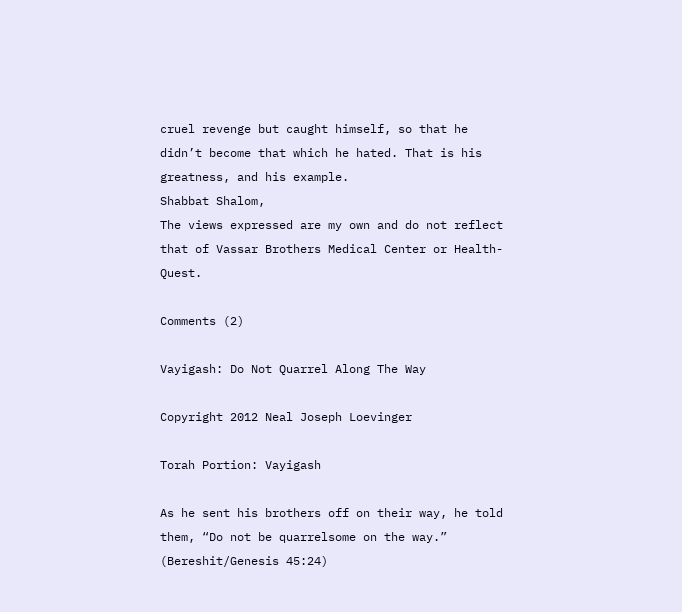cruel revenge but caught himself, so that he didn’t become that which he hated. That is his greatness, and his example.
Shabbat Shalom,
The views expressed are my own and do not reflect that of Vassar Brothers Medical Center or Health-Quest.

Comments (2)

Vayigash: Do Not Quarrel Along The Way

Copyright 2012 Neal Joseph Loevinger

Torah Portion: Vayigash

As he sent his brothers off on their way, he told them, “Do not be quarrelsome on the way.” (Bereshit/Genesis 45:24)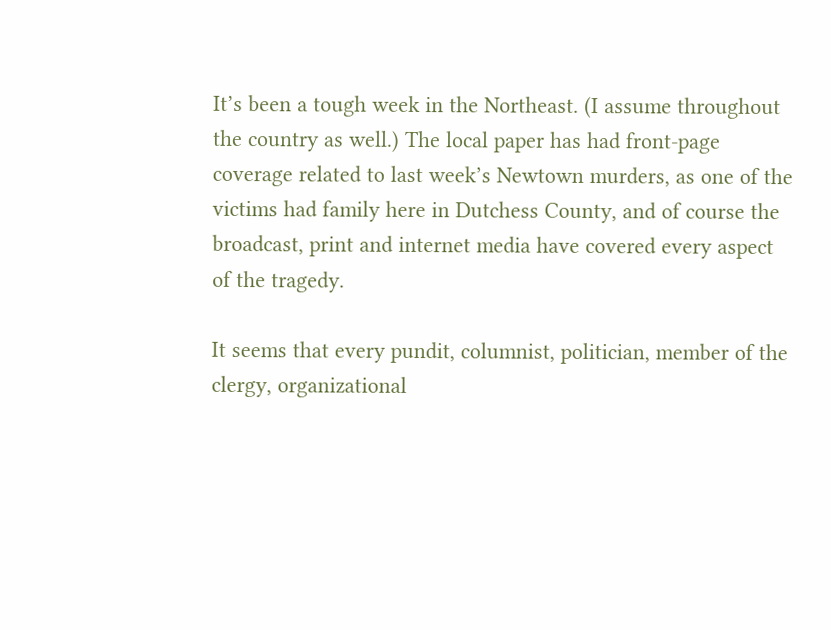It’s been a tough week in the Northeast. (I assume throughout the country as well.) The local paper has had front-page coverage related to last week’s Newtown murders, as one of the victims had family here in Dutchess County, and of course the broadcast, print and internet media have covered every aspect of the tragedy.

It seems that every pundit, columnist, politician, member of the clergy, organizational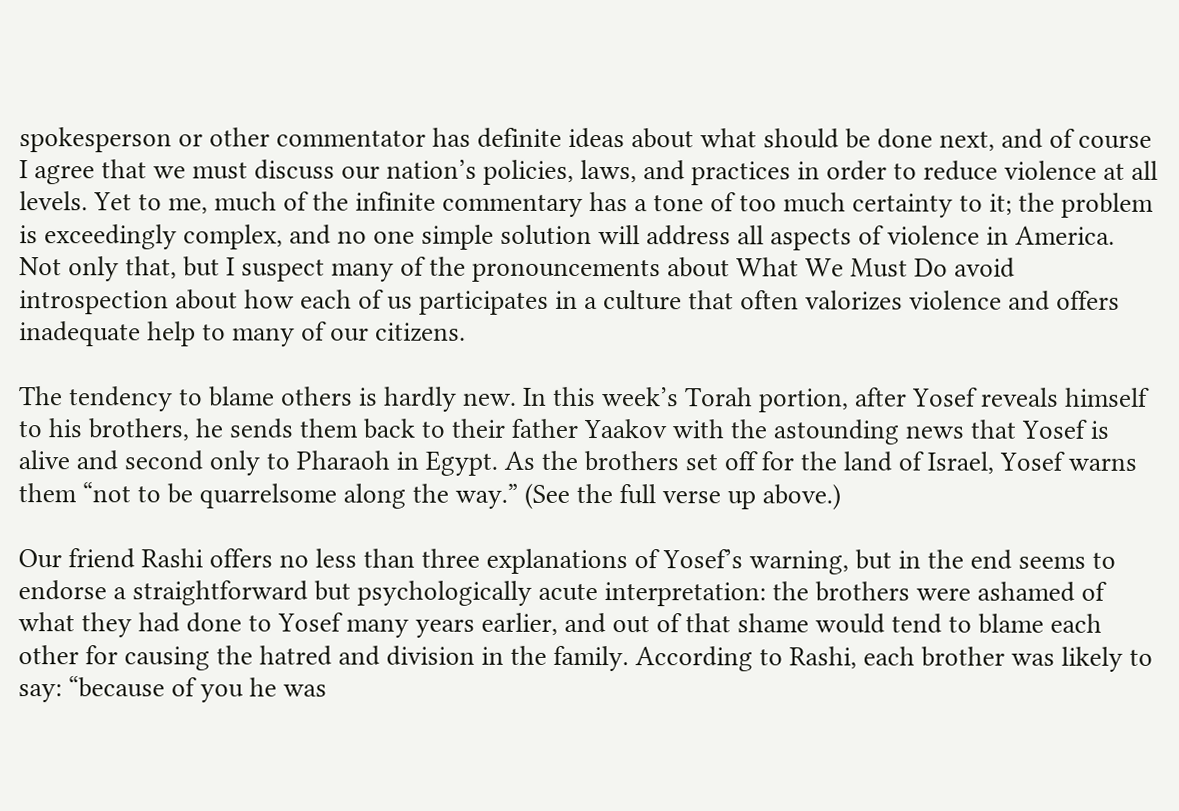spokesperson or other commentator has definite ideas about what should be done next, and of course I agree that we must discuss our nation’s policies, laws, and practices in order to reduce violence at all levels. Yet to me, much of the infinite commentary has a tone of too much certainty to it; the problem is exceedingly complex, and no one simple solution will address all aspects of violence in America. Not only that, but I suspect many of the pronouncements about What We Must Do avoid introspection about how each of us participates in a culture that often valorizes violence and offers inadequate help to many of our citizens.

The tendency to blame others is hardly new. In this week’s Torah portion, after Yosef reveals himself to his brothers, he sends them back to their father Yaakov with the astounding news that Yosef is alive and second only to Pharaoh in Egypt. As the brothers set off for the land of Israel, Yosef warns them “not to be quarrelsome along the way.” (See the full verse up above.)

Our friend Rashi offers no less than three explanations of Yosef’s warning, but in the end seems to endorse a straightforward but psychologically acute interpretation: the brothers were ashamed of what they had done to Yosef many years earlier, and out of that shame would tend to blame each other for causing the hatred and division in the family. According to Rashi, each brother was likely to say: “because of you he was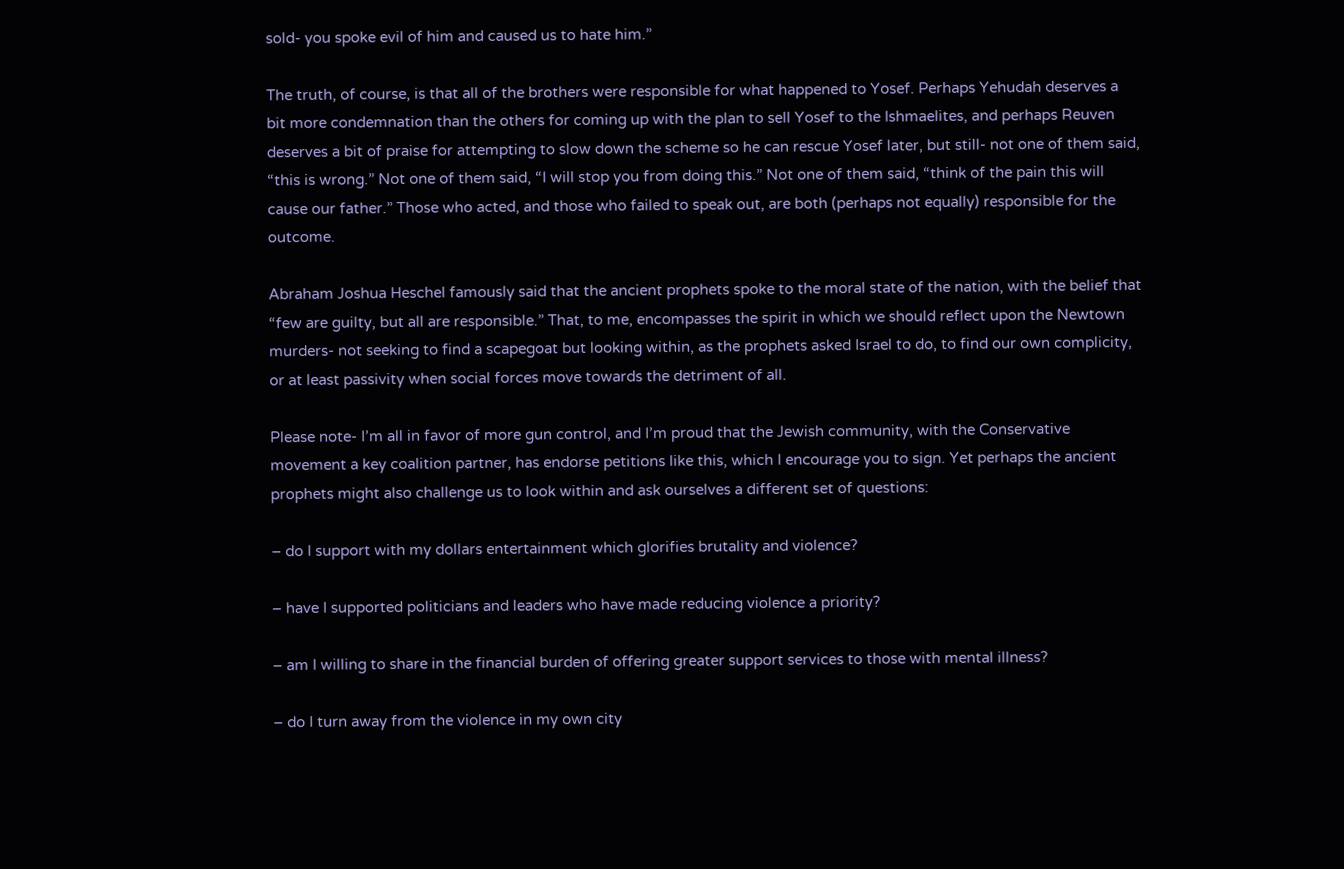sold- you spoke evil of him and caused us to hate him.”

The truth, of course, is that all of the brothers were responsible for what happened to Yosef. Perhaps Yehudah deserves a bit more condemnation than the others for coming up with the plan to sell Yosef to the Ishmaelites, and perhaps Reuven deserves a bit of praise for attempting to slow down the scheme so he can rescue Yosef later, but still- not one of them said, “this is wrong.” Not one of them said, “I will stop you from doing this.” Not one of them said, “think of the pain this will cause our father.” Those who acted, and those who failed to speak out, are both (perhaps not equally) responsible for the outcome.

Abraham Joshua Heschel famously said that the ancient prophets spoke to the moral state of the nation, with the belief that “few are guilty, but all are responsible.” That, to me, encompasses the spirit in which we should reflect upon the Newtown murders- not seeking to find a scapegoat but looking within, as the prophets asked Israel to do, to find our own complicity, or at least passivity when social forces move towards the detriment of all.

Please note- I’m all in favor of more gun control, and I’m proud that the Jewish community, with the Conservative movement a key coalition partner, has endorse petitions like this, which I encourage you to sign. Yet perhaps the ancient prophets might also challenge us to look within and ask ourselves a different set of questions:

– do I support with my dollars entertainment which glorifies brutality and violence?

– have I supported politicians and leaders who have made reducing violence a priority?

– am I willing to share in the financial burden of offering greater support services to those with mental illness?

– do I turn away from the violence in my own city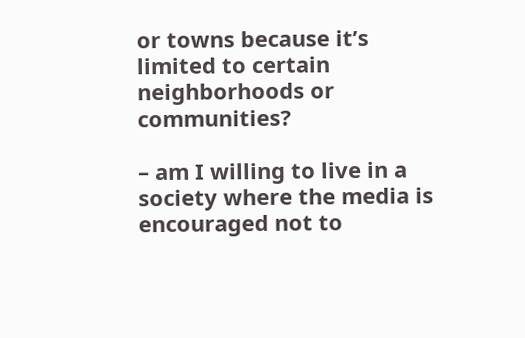or towns because it’s limited to certain neighborhoods or communities?

– am I willing to live in a society where the media is encouraged not to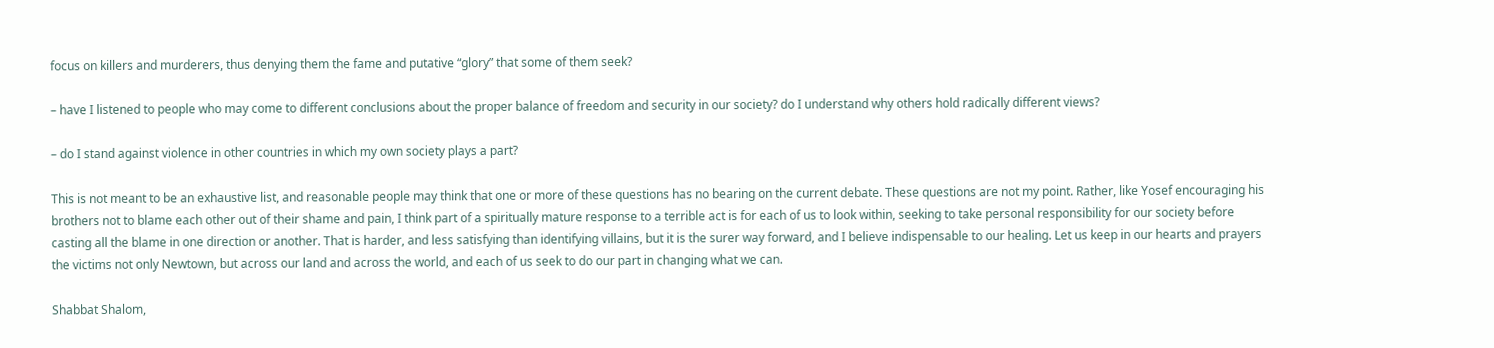focus on killers and murderers, thus denying them the fame and putative “glory” that some of them seek?

– have I listened to people who may come to different conclusions about the proper balance of freedom and security in our society? do I understand why others hold radically different views?

– do I stand against violence in other countries in which my own society plays a part?

This is not meant to be an exhaustive list, and reasonable people may think that one or more of these questions has no bearing on the current debate. These questions are not my point. Rather, like Yosef encouraging his brothers not to blame each other out of their shame and pain, I think part of a spiritually mature response to a terrible act is for each of us to look within, seeking to take personal responsibility for our society before casting all the blame in one direction or another. That is harder, and less satisfying than identifying villains, but it is the surer way forward, and I believe indispensable to our healing. Let us keep in our hearts and prayers the victims not only Newtown, but across our land and across the world, and each of us seek to do our part in changing what we can.

Shabbat Shalom,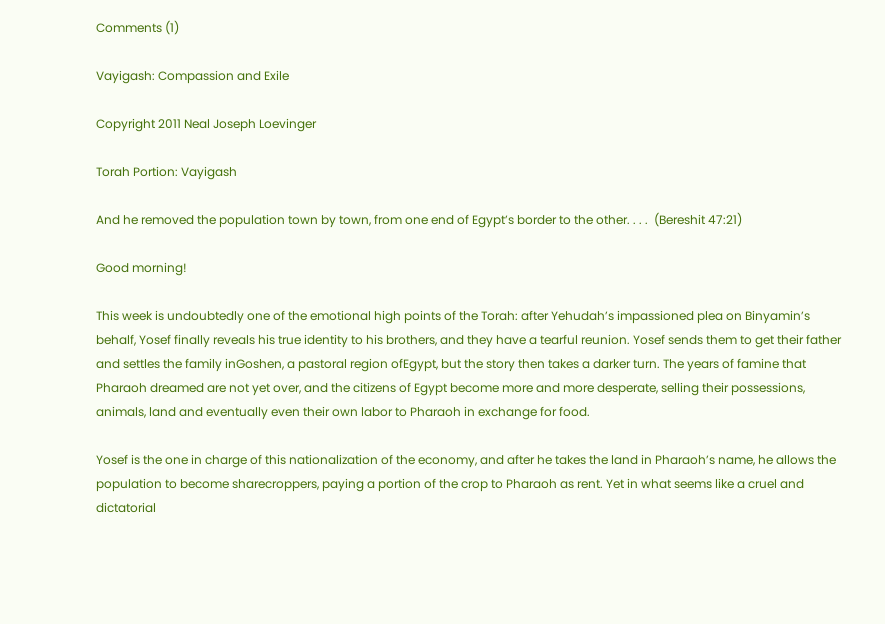Comments (1)

Vayigash: Compassion and Exile

Copyright 2011 Neal Joseph Loevinger

Torah Portion: Vayigash

And he removed the population town by town, from one end of Egypt’s border to the other. . . .  (Bereshit 47:21)

Good morning!

This week is undoubtedly one of the emotional high points of the Torah: after Yehudah’s impassioned plea on Binyamin’s behalf, Yosef finally reveals his true identity to his brothers, and they have a tearful reunion. Yosef sends them to get their father and settles the family inGoshen, a pastoral region ofEgypt, but the story then takes a darker turn. The years of famine that Pharaoh dreamed are not yet over, and the citizens of Egypt become more and more desperate, selling their possessions, animals, land and eventually even their own labor to Pharaoh in exchange for food.

Yosef is the one in charge of this nationalization of the economy, and after he takes the land in Pharaoh’s name, he allows the population to become sharecroppers, paying a portion of the crop to Pharaoh as rent. Yet in what seems like a cruel and dictatorial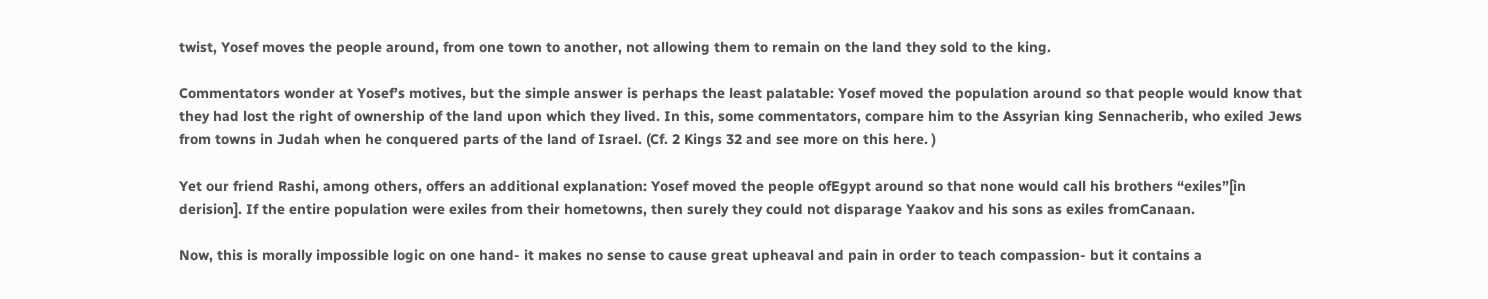twist, Yosef moves the people around, from one town to another, not allowing them to remain on the land they sold to the king.

Commentators wonder at Yosef’s motives, but the simple answer is perhaps the least palatable: Yosef moved the population around so that people would know that they had lost the right of ownership of the land upon which they lived. In this, some commentators, compare him to the Assyrian king Sennacherib, who exiled Jews from towns in Judah when he conquered parts of the land of Israel. (Cf. 2 Kings 32 and see more on this here. )

Yet our friend Rashi, among others, offers an additional explanation: Yosef moved the people ofEgypt around so that none would call his brothers “exiles”[in derision]. If the entire population were exiles from their hometowns, then surely they could not disparage Yaakov and his sons as exiles fromCanaan.

Now, this is morally impossible logic on one hand- it makes no sense to cause great upheaval and pain in order to teach compassion- but it contains a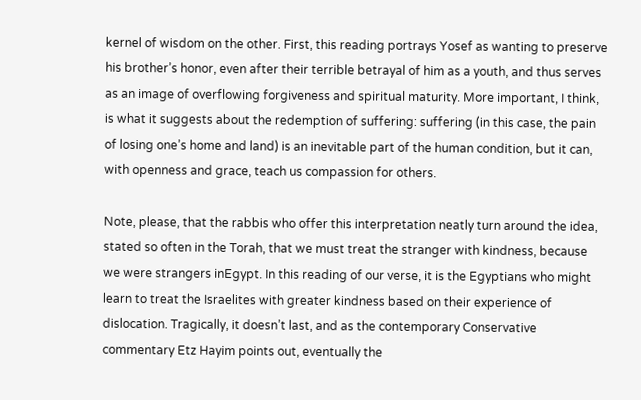kernel of wisdom on the other. First, this reading portrays Yosef as wanting to preserve his brother’s honor, even after their terrible betrayal of him as a youth, and thus serves as an image of overflowing forgiveness and spiritual maturity. More important, I think, is what it suggests about the redemption of suffering: suffering (in this case, the pain of losing one’s home and land) is an inevitable part of the human condition, but it can, with openness and grace, teach us compassion for others.

Note, please, that the rabbis who offer this interpretation neatly turn around the idea, stated so often in the Torah, that we must treat the stranger with kindness, because we were strangers inEgypt. In this reading of our verse, it is the Egyptians who might learn to treat the Israelites with greater kindness based on their experience of dislocation. Tragically, it doesn’t last, and as the contemporary Conservative commentary Etz Hayim points out, eventually the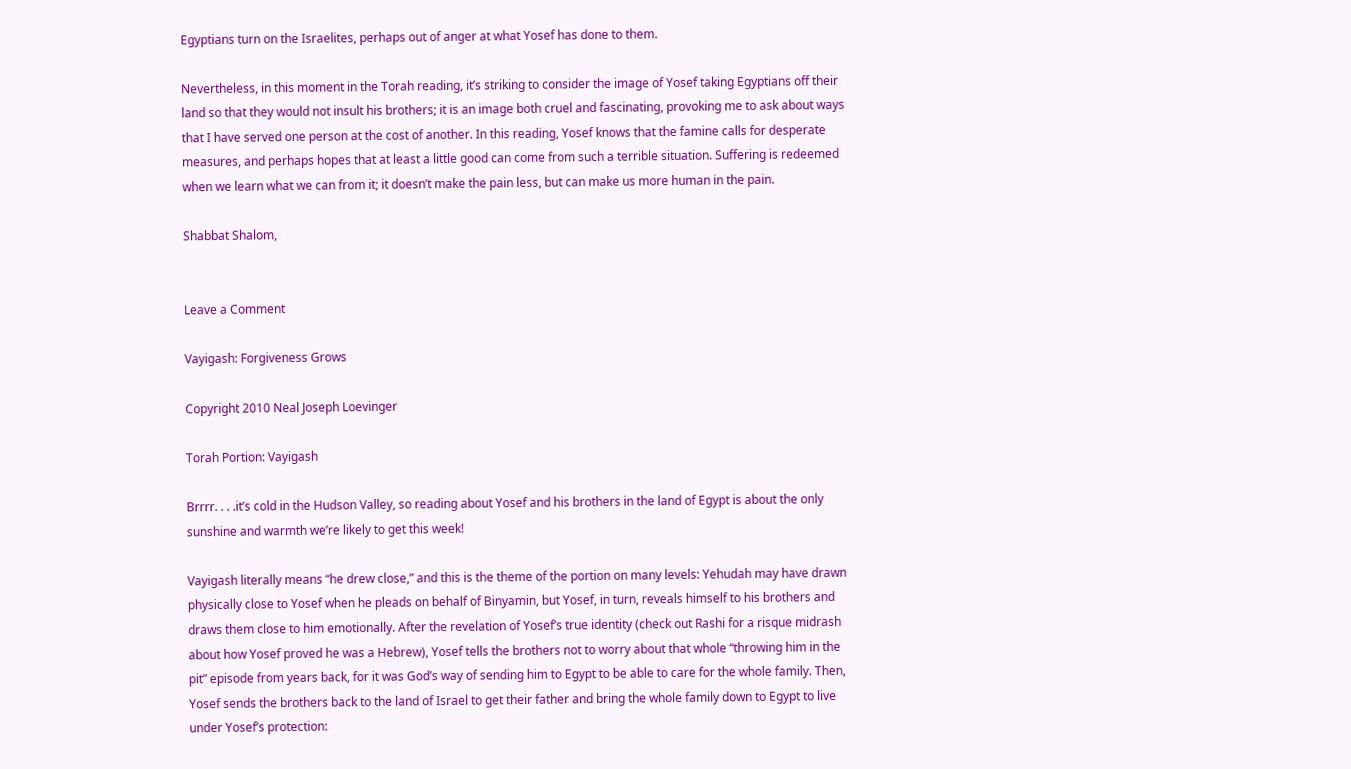Egyptians turn on the Israelites, perhaps out of anger at what Yosef has done to them.

Nevertheless, in this moment in the Torah reading, it’s striking to consider the image of Yosef taking Egyptians off their land so that they would not insult his brothers; it is an image both cruel and fascinating, provoking me to ask about ways that I have served one person at the cost of another. In this reading, Yosef knows that the famine calls for desperate measures, and perhaps hopes that at least a little good can come from such a terrible situation. Suffering is redeemed when we learn what we can from it; it doesn’t make the pain less, but can make us more human in the pain.

Shabbat Shalom,


Leave a Comment

Vayigash: Forgiveness Grows

Copyright 2010 Neal Joseph Loevinger

Torah Portion: Vayigash

Brrrr. . . .it’s cold in the Hudson Valley, so reading about Yosef and his brothers in the land of Egypt is about the only sunshine and warmth we’re likely to get this week!

Vayigash literally means “he drew close,” and this is the theme of the portion on many levels: Yehudah may have drawn physically close to Yosef when he pleads on behalf of Binyamin, but Yosef, in turn, reveals himself to his brothers and draws them close to him emotionally. After the revelation of Yosef’s true identity (check out Rashi for a risque midrash about how Yosef proved he was a Hebrew), Yosef tells the brothers not to worry about that whole “throwing him in the pit” episode from years back, for it was God’s way of sending him to Egypt to be able to care for the whole family. Then, Yosef sends the brothers back to the land of Israel to get their father and bring the whole family down to Egypt to live under Yosef’s protection: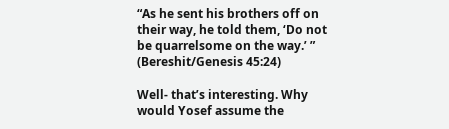“As he sent his brothers off on their way, he told them, ‘Do not be quarrelsome on the way.’ ” (Bereshit/Genesis 45:24)

Well- that’s interesting. Why would Yosef assume the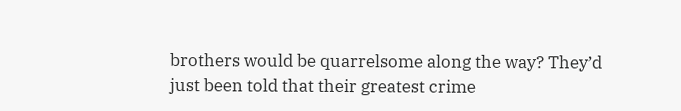brothers would be quarrelsome along the way? They’d just been told that their greatest crime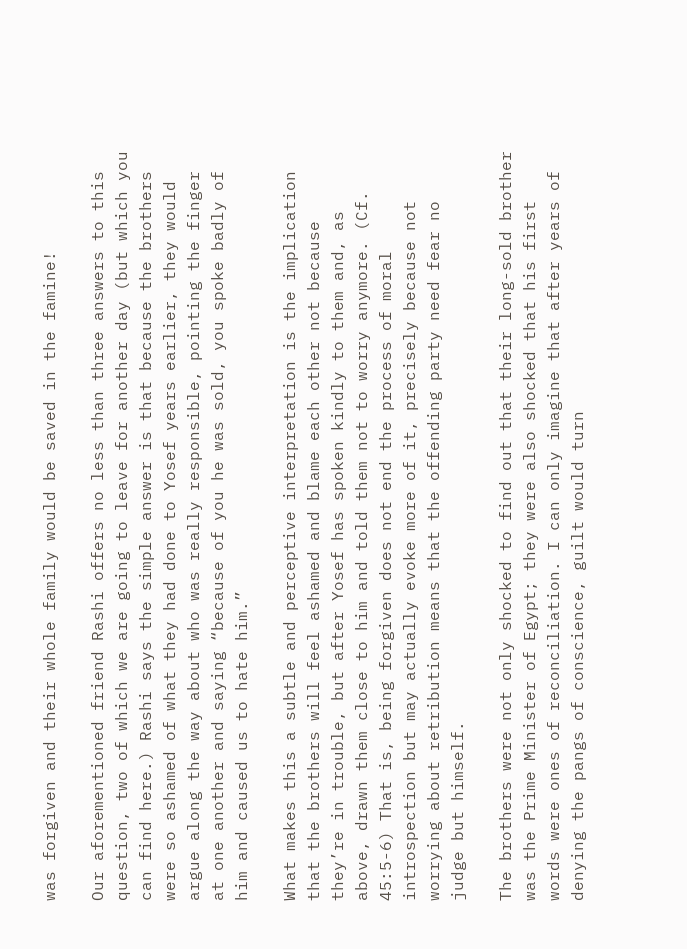was forgiven and their whole family would be saved in the famine!

Our aforementioned friend Rashi offers no less than three answers to this question, two of which we are going to leave for another day (but which you can find here.) Rashi says the simple answer is that because the brothers were so ashamed of what they had done to Yosef years earlier, they would argue along the way about who was really responsible, pointing the finger at one another and saying “because of you he was sold, you spoke badly of him and caused us to hate him.”

What makes this a subtle and perceptive interpretation is the implication that the brothers will feel ashamed and blame each other not because they’re in trouble, but after Yosef has spoken kindly to them and, as above, drawn them close to him and told them not to worry anymore. (Cf. 45:5-6) That is, being forgiven does not end the process of moral introspection but may actually evoke more of it, precisely because not worrying about retribution means that the offending party need fear no judge but himself.

The brothers were not only shocked to find out that their long-sold brother was the Prime Minister of Egypt; they were also shocked that his first words were ones of reconciliation. I can only imagine that after years of denying the pangs of conscience, guilt would turn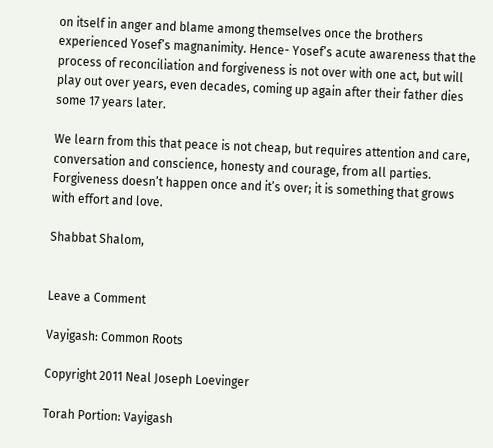on itself in anger and blame among themselves once the brothers experienced Yosef’s magnanimity. Hence- Yosef’s acute awareness that the process of reconciliation and forgiveness is not over with one act, but will play out over years, even decades, coming up again after their father dies some 17 years later.

We learn from this that peace is not cheap, but requires attention and care, conversation and conscience, honesty and courage, from all parties. Forgiveness doesn’t happen once and it’s over; it is something that grows with effort and love.

Shabbat Shalom,


Leave a Comment

Vayigash: Common Roots

Copyright 2011 Neal Joseph Loevinger

Torah Portion: Vayigash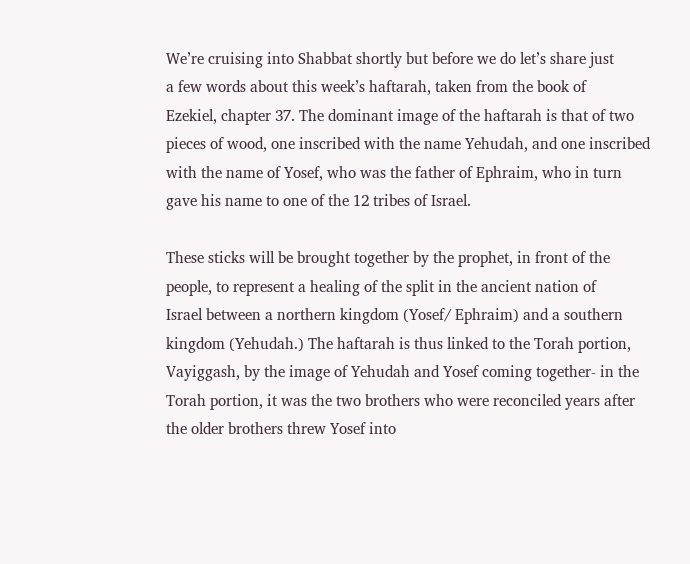We’re cruising into Shabbat shortly but before we do let’s share just
a few words about this week’s haftarah, taken from the book of
Ezekiel, chapter 37. The dominant image of the haftarah is that of two
pieces of wood, one inscribed with the name Yehudah, and one inscribed
with the name of Yosef, who was the father of Ephraim, who in turn
gave his name to one of the 12 tribes of Israel.

These sticks will be brought together by the prophet, in front of the
people, to represent a healing of the split in the ancient nation of
Israel between a northern kingdom (Yosef/ Ephraim) and a southern
kingdom (Yehudah.) The haftarah is thus linked to the Torah portion,
Vayiggash, by the image of Yehudah and Yosef coming together- in the
Torah portion, it was the two brothers who were reconciled years after
the older brothers threw Yosef into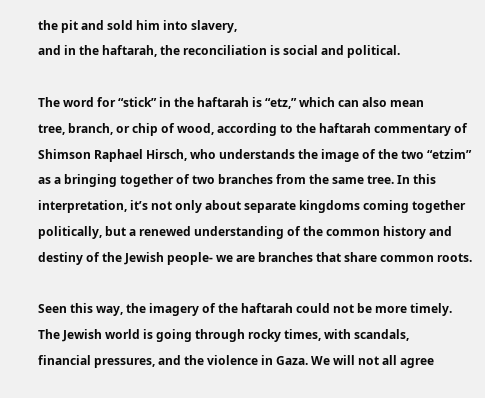the pit and sold him into slavery,
and in the haftarah, the reconciliation is social and political.

The word for “stick” in the haftarah is “etz,” which can also mean
tree, branch, or chip of wood, according to the haftarah commentary of
Shimson Raphael Hirsch, who understands the image of the two “etzim”
as a bringing together of two branches from the same tree. In this
interpretation, it’s not only about separate kingdoms coming together
politically, but a renewed understanding of the common history and
destiny of the Jewish people- we are branches that share common roots.

Seen this way, the imagery of the haftarah could not be more timely.
The Jewish world is going through rocky times, with scandals,
financial pressures, and the violence in Gaza. We will not all agree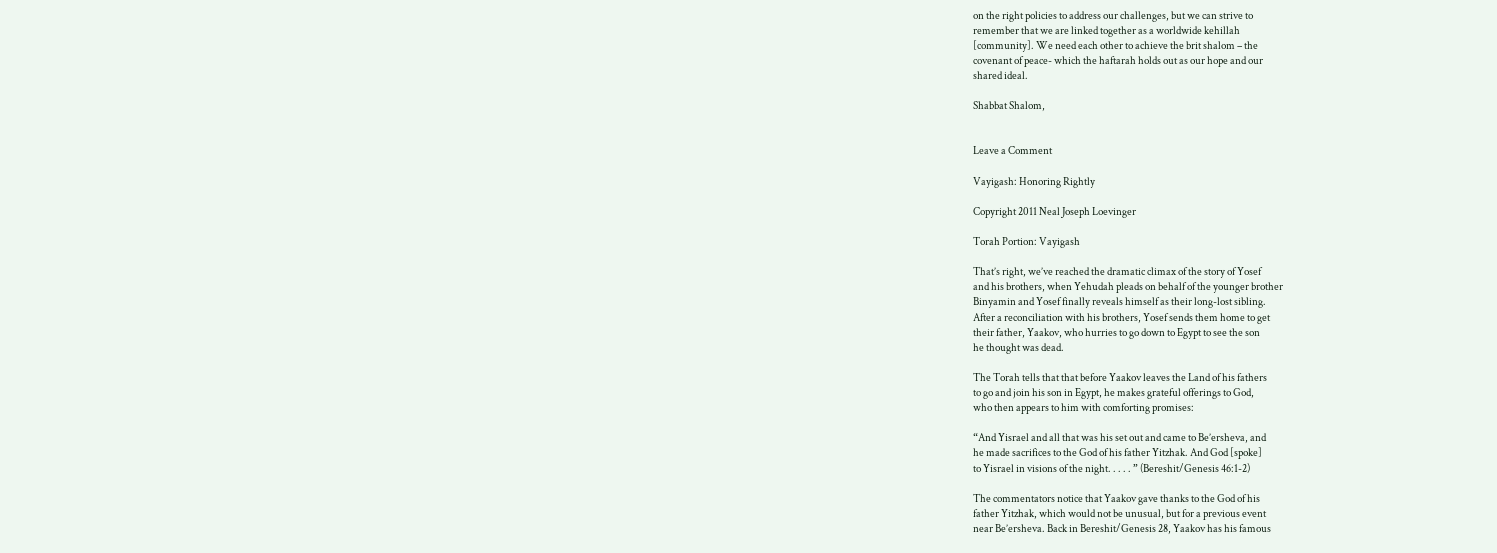on the right policies to address our challenges, but we can strive to
remember that we are linked together as a worldwide kehillah
[community]. We need each other to achieve the brit shalom – the
covenant of peace- which the haftarah holds out as our hope and our
shared ideal.

Shabbat Shalom,


Leave a Comment

Vayigash: Honoring Rightly

Copyright 2011 Neal Joseph Loevinger

Torah Portion: Vayigash

That’s right, we’ve reached the dramatic climax of the story of Yosef
and his brothers, when Yehudah pleads on behalf of the younger brother
Binyamin and Yosef finally reveals himself as their long-lost sibling.
After a reconciliation with his brothers, Yosef sends them home to get
their father, Yaakov, who hurries to go down to Egypt to see the son
he thought was dead.

The Torah tells that that before Yaakov leaves the Land of his fathers
to go and join his son in Egypt, he makes grateful offerings to God,
who then appears to him with comforting promises:

“And Yisrael and all that was his set out and came to Be’ersheva, and
he made sacrifices to the God of his father Yitzhak. And God [spoke]
to Yisrael in visions of the night. . . . . ” (Bereshit/Genesis 46:1-2)

The commentators notice that Yaakov gave thanks to the God of his
father Yitzhak, which would not be unusual, but for a previous event
near Be’ersheva. Back in Bereshit/Genesis 28, Yaakov has his famous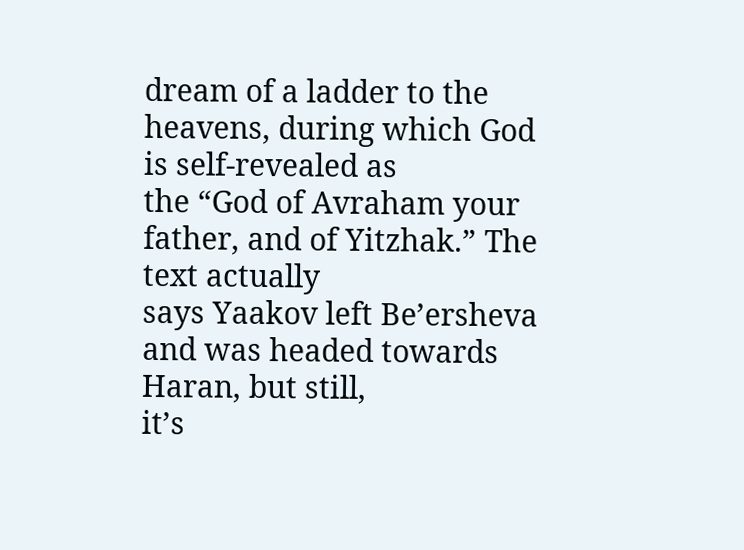dream of a ladder to the heavens, during which God is self-revealed as
the “God of Avraham your father, and of Yitzhak.” The text actually
says Yaakov left Be’ersheva and was headed towards Haran, but still,
it’s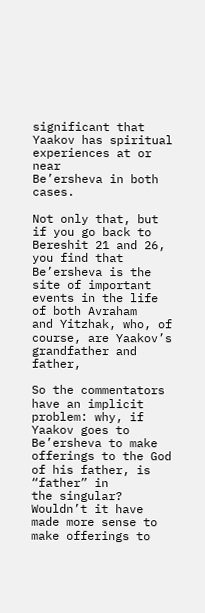significant that Yaakov has spiritual experiences at or near
Be’ersheva in both cases.

Not only that, but if you go back to Bereshit 21 and 26, you find that
Be’ersheva is the site of important events in the life of both Avraham
and Yitzhak, who, of course, are Yaakov’s grandfather and father,

So the commentators have an implicit problem: why, if Yaakov goes to
Be’ersheva to make offerings to the God of his father, is “father” in
the singular? Wouldn’t it have made more sense to make offerings to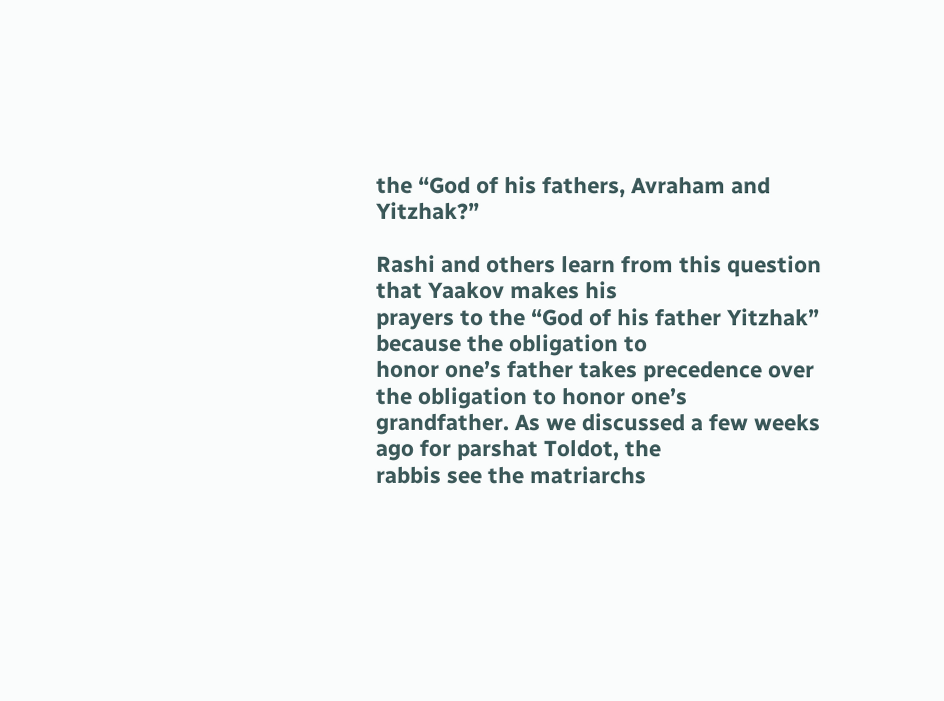the “God of his fathers, Avraham and Yitzhak?”

Rashi and others learn from this question that Yaakov makes his
prayers to the “God of his father Yitzhak” because the obligation to
honor one’s father takes precedence over the obligation to honor one’s
grandfather. As we discussed a few weeks ago for parshat Toldot, the
rabbis see the matriarchs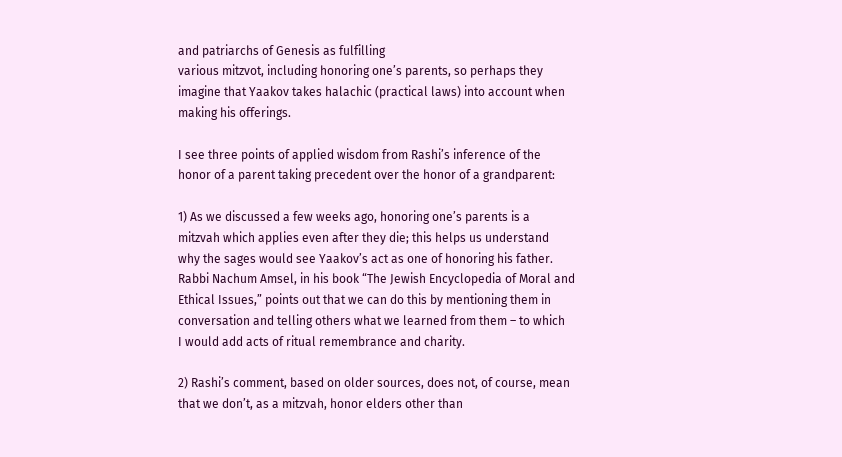and patriarchs of Genesis as fulfilling
various mitzvot, including honoring one’s parents, so perhaps they
imagine that Yaakov takes halachic (practical laws) into account when
making his offerings.

I see three points of applied wisdom from Rashi’s inference of the
honor of a parent taking precedent over the honor of a grandparent:

1) As we discussed a few weeks ago, honoring one’s parents is a
mitzvah which applies even after they die; this helps us understand
why the sages would see Yaakov’s act as one of honoring his father.
Rabbi Nachum Amsel, in his book “The Jewish Encyclopedia of Moral and
Ethical Issues,” points out that we can do this by mentioning them in
conversation and telling others what we learned from them – to which
I would add acts of ritual remembrance and charity.

2) Rashi’s comment, based on older sources, does not, of course, mean
that we don’t, as a mitzvah, honor elders other than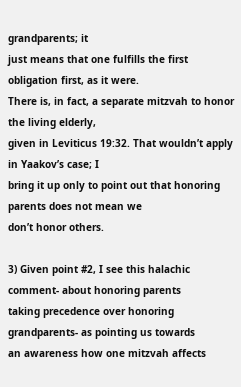grandparents; it
just means that one fulfills the first obligation first, as it were.
There is, in fact, a separate mitzvah to honor the living elderly,
given in Leviticus 19:32. That wouldn’t apply in Yaakov’s case; I
bring it up only to point out that honoring parents does not mean we
don’t honor others.

3) Given point #2, I see this halachic comment- about honoring parents
taking precedence over honoring grandparents- as pointing us towards
an awareness how one mitzvah affects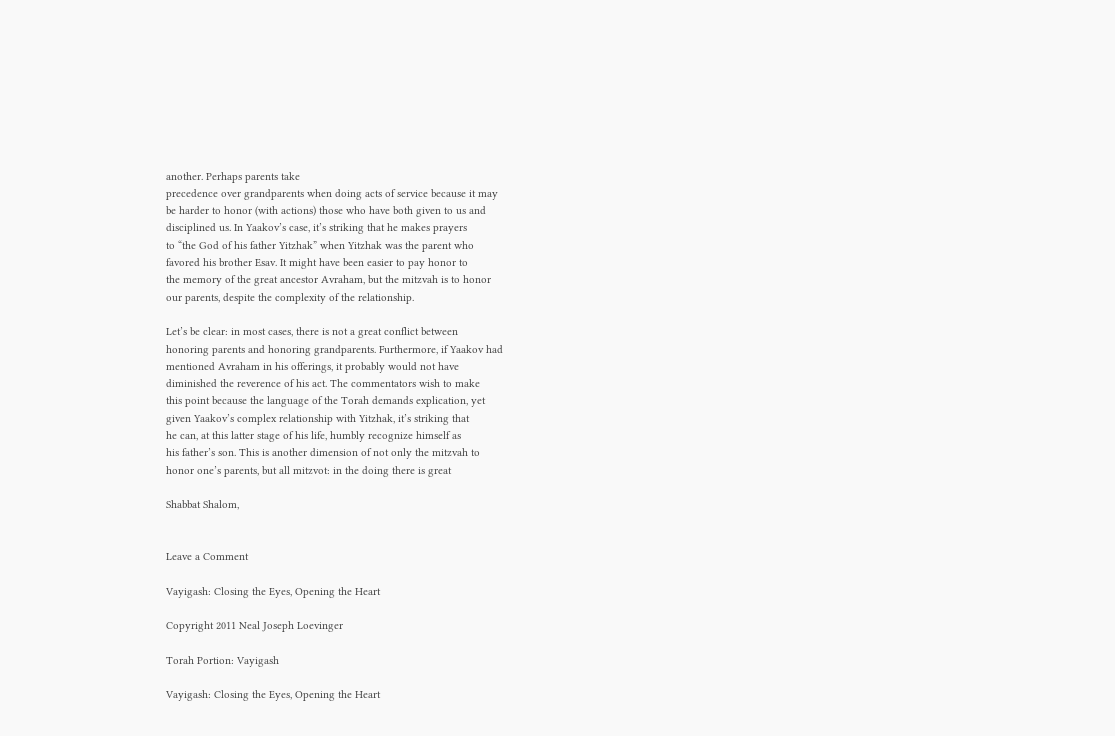another. Perhaps parents take
precedence over grandparents when doing acts of service because it may
be harder to honor (with actions) those who have both given to us and
disciplined us. In Yaakov’s case, it’s striking that he makes prayers
to “the God of his father Yitzhak” when Yitzhak was the parent who
favored his brother Esav. It might have been easier to pay honor to
the memory of the great ancestor Avraham, but the mitzvah is to honor
our parents, despite the complexity of the relationship.

Let’s be clear: in most cases, there is not a great conflict between
honoring parents and honoring grandparents. Furthermore, if Yaakov had
mentioned Avraham in his offerings, it probably would not have
diminished the reverence of his act. The commentators wish to make
this point because the language of the Torah demands explication, yet
given Yaakov’s complex relationship with Yitzhak, it’s striking that
he can, at this latter stage of his life, humbly recognize himself as
his father’s son. This is another dimension of not only the mitzvah to
honor one’s parents, but all mitzvot: in the doing there is great

Shabbat Shalom,


Leave a Comment

Vayigash: Closing the Eyes, Opening the Heart

Copyright 2011 Neal Joseph Loevinger

Torah Portion: Vayigash

Vayigash: Closing the Eyes, Opening the Heart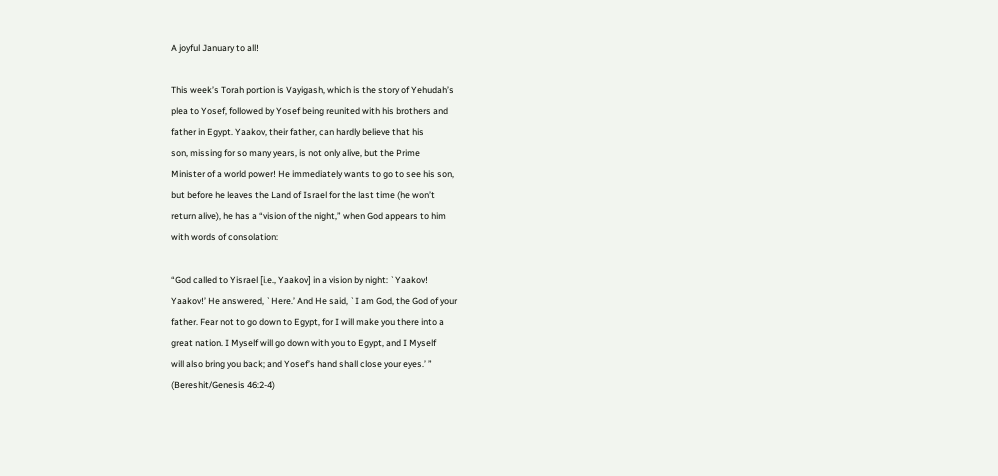A joyful January to all!

This week’s Torah portion is Vayigash, which is the story of Yehudah’s
plea to Yosef, followed by Yosef being reunited with his brothers and
father in Egypt. Yaakov, their father, can hardly believe that his
son, missing for so many years, is not only alive, but the Prime
Minister of a world power! He immediately wants to go to see his son,
but before he leaves the Land of Israel for the last time (he won’t
return alive), he has a “vision of the night,” when God appears to him
with words of consolation:

“God called to Yisrael [i.e., Yaakov] in a vision by night: `Yaakov!
Yaakov!’ He answered, `Here.’ And He said, `I am God, the God of your
father. Fear not to go down to Egypt, for I will make you there into a
great nation. I Myself will go down with you to Egypt, and I Myself
will also bring you back; and Yosef’s hand shall close your eyes.’ ”
(Bereshit/Genesis 46:2-4)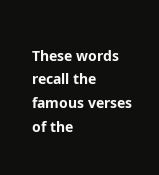These words recall the famous verses of the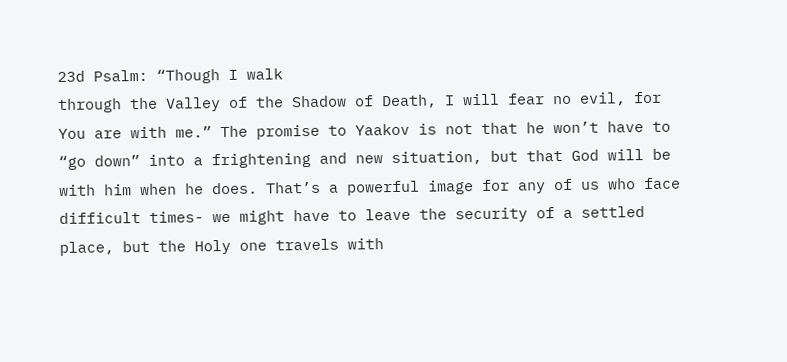23d Psalm: “Though I walk
through the Valley of the Shadow of Death, I will fear no evil, for
You are with me.” The promise to Yaakov is not that he won’t have to
“go down” into a frightening and new situation, but that God will be
with him when he does. That’s a powerful image for any of us who face
difficult times- we might have to leave the security of a settled
place, but the Holy one travels with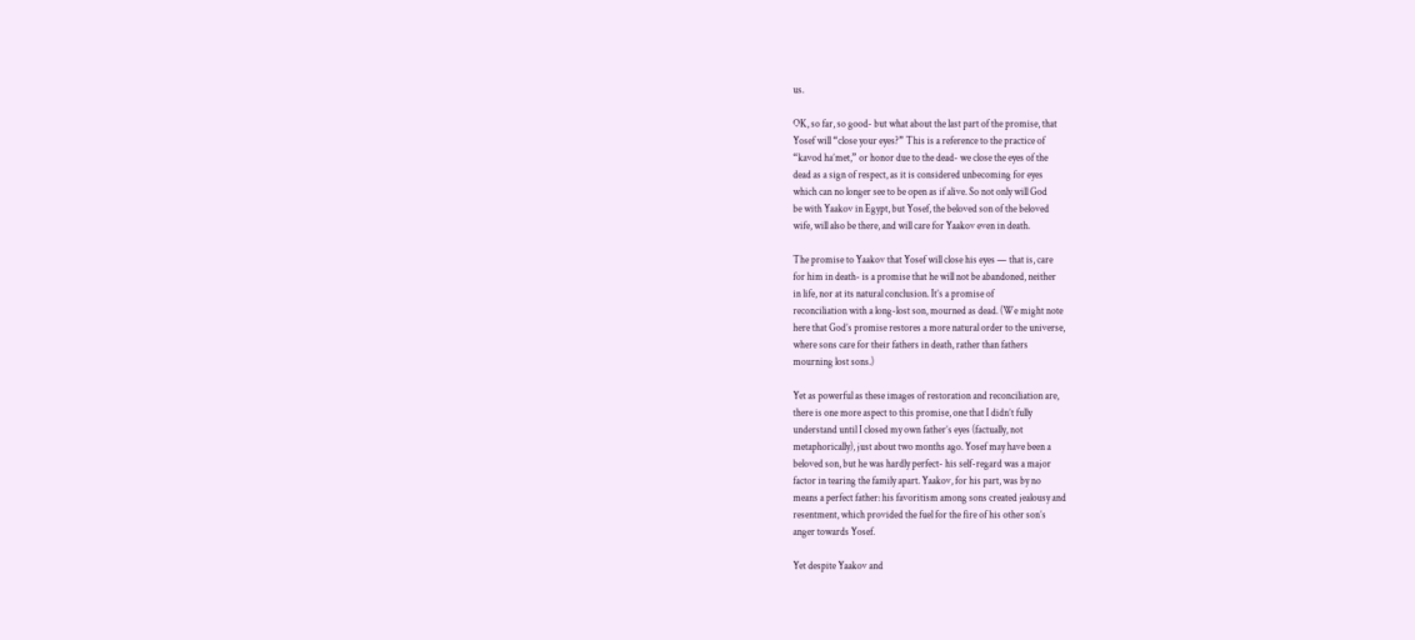us.

OK, so far, so good- but what about the last part of the promise, that
Yosef will “close your eyes?” This is a reference to the practice of
“kavod ha’met,” or honor due to the dead- we close the eyes of the
dead as a sign of respect, as it is considered unbecoming for eyes
which can no longer see to be open as if alive. So not only will God
be with Yaakov in Egypt, but Yosef, the beloved son of the beloved
wife, will also be there, and will care for Yaakov even in death.

The promise to Yaakov that Yosef will close his eyes — that is, care
for him in death- is a promise that he will not be abandoned, neither
in life, nor at its natural conclusion. It’s a promise of
reconciliation with a long-lost son, mourned as dead. (We might note
here that God’s promise restores a more natural order to the universe,
where sons care for their fathers in death, rather than fathers
mourning lost sons.)

Yet as powerful as these images of restoration and reconciliation are,
there is one more aspect to this promise, one that I didn’t fully
understand until I closed my own father’s eyes (factually, not
metaphorically), just about two months ago. Yosef may have been a
beloved son, but he was hardly perfect- his self-regard was a major
factor in tearing the family apart. Yaakov, for his part, was by no
means a perfect father: his favoritism among sons created jealousy and
resentment, which provided the fuel for the fire of his other son’s
anger towards Yosef.

Yet despite Yaakov and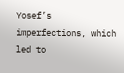Yosef’s imperfections, which led to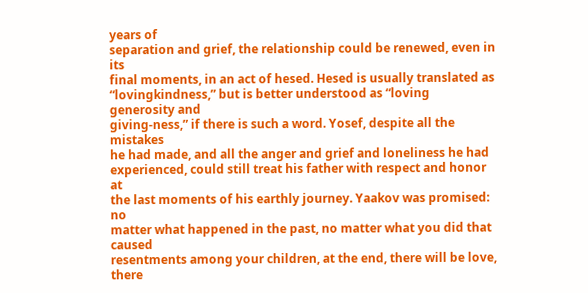years of
separation and grief, the relationship could be renewed, even in its
final moments, in an act of hesed. Hesed is usually translated as
“lovingkindness,” but is better understood as “loving generosity and
giving-ness,” if there is such a word. Yosef, despite all the mistakes
he had made, and all the anger and grief and loneliness he had
experienced, could still treat his father with respect and honor at
the last moments of his earthly journey. Yaakov was promised: no
matter what happened in the past, no matter what you did that caused
resentments among your children, at the end, there will be love, there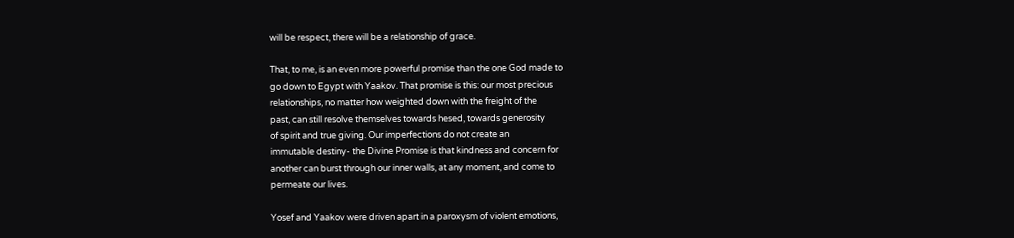will be respect, there will be a relationship of grace.

That, to me, is an even more powerful promise than the one God made to
go down to Egypt with Yaakov. That promise is this: our most precious
relationships, no matter how weighted down with the freight of the
past, can still resolve themselves towards hesed, towards generosity
of spirit and true giving. Our imperfections do not create an
immutable destiny- the Divine Promise is that kindness and concern for
another can burst through our inner walls, at any moment, and come to
permeate our lives.

Yosef and Yaakov were driven apart in a paroxysm of violent emotions,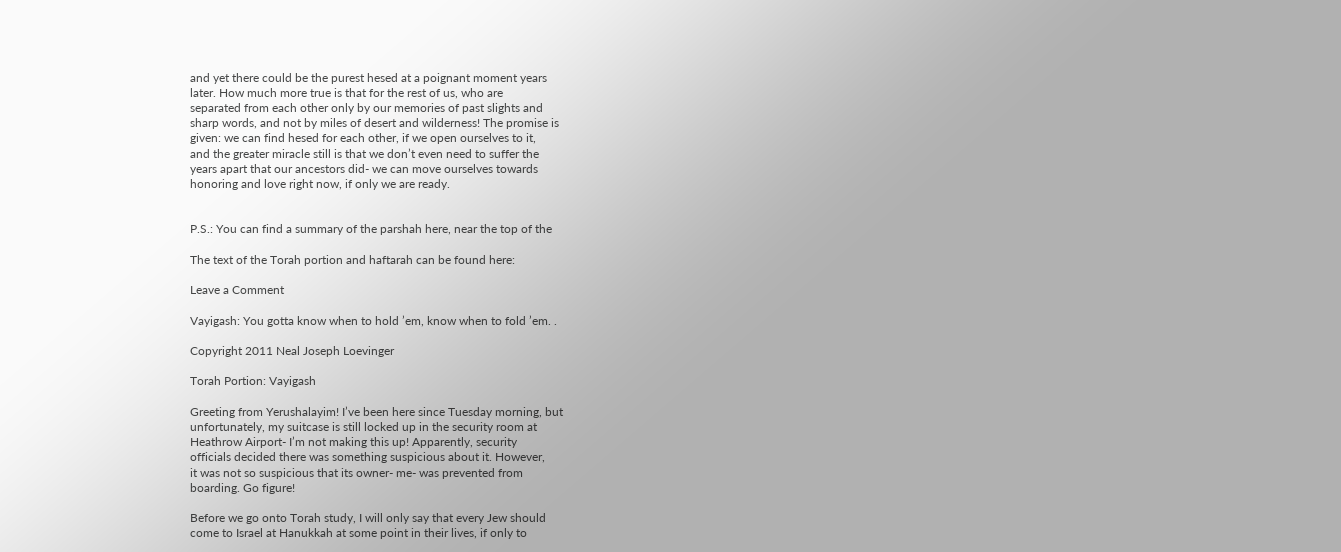and yet there could be the purest hesed at a poignant moment years
later. How much more true is that for the rest of us, who are
separated from each other only by our memories of past slights and
sharp words, and not by miles of desert and wilderness! The promise is
given: we can find hesed for each other, if we open ourselves to it,
and the greater miracle still is that we don’t even need to suffer the
years apart that our ancestors did- we can move ourselves towards
honoring and love right now, if only we are ready.


P.S.: You can find a summary of the parshah here, near the top of the

The text of the Torah portion and haftarah can be found here:

Leave a Comment

Vayigash: You gotta know when to hold ’em, know when to fold ’em. .

Copyright 2011 Neal Joseph Loevinger

Torah Portion: Vayigash

Greeting from Yerushalayim! I’ve been here since Tuesday morning, but
unfortunately, my suitcase is still locked up in the security room at
Heathrow Airport- I’m not making this up! Apparently, security
officials decided there was something suspicious about it. However,
it was not so suspicious that its owner- me- was prevented from
boarding. Go figure!

Before we go onto Torah study, I will only say that every Jew should
come to Israel at Hanukkah at some point in their lives, if only to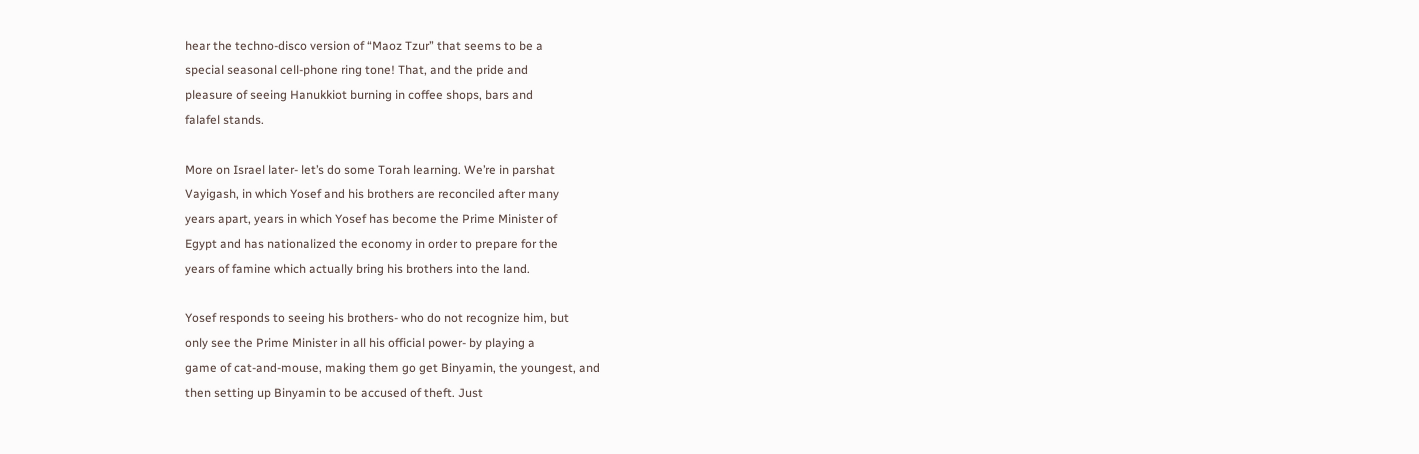hear the techno-disco version of “Maoz Tzur” that seems to be a
special seasonal cell-phone ring tone! That, and the pride and
pleasure of seeing Hanukkiot burning in coffee shops, bars and
falafel stands.

More on Israel later- let’s do some Torah learning. We’re in parshat
Vayigash, in which Yosef and his brothers are reconciled after many
years apart, years in which Yosef has become the Prime Minister of
Egypt and has nationalized the economy in order to prepare for the
years of famine which actually bring his brothers into the land.

Yosef responds to seeing his brothers- who do not recognize him, but
only see the Prime Minister in all his official power- by playing a
game of cat-and-mouse, making them go get Binyamin, the youngest, and
then setting up Binyamin to be accused of theft. Just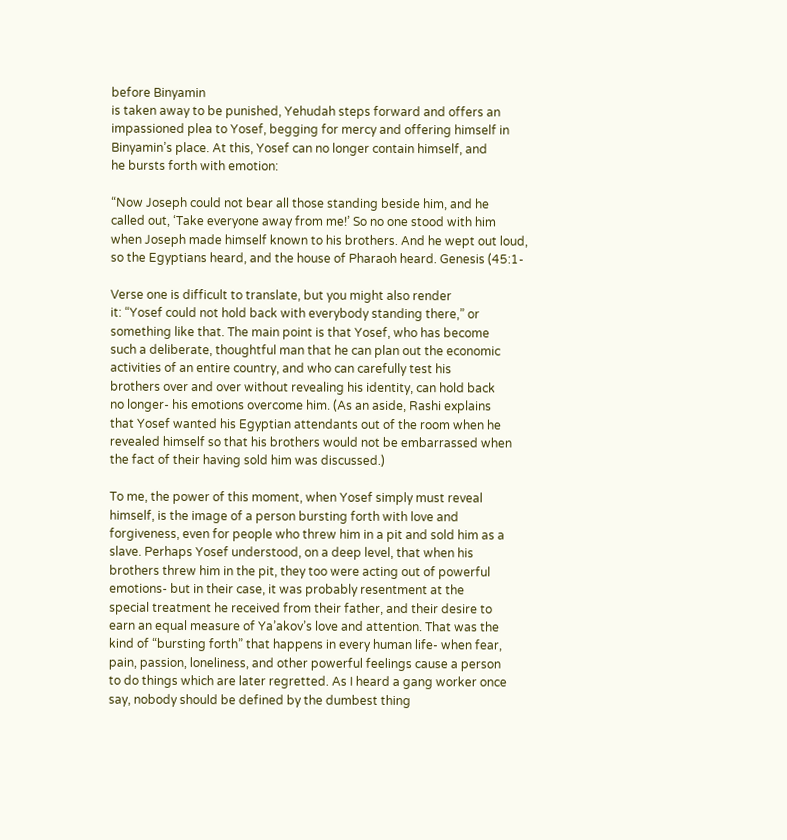before Binyamin
is taken away to be punished, Yehudah steps forward and offers an
impassioned plea to Yosef, begging for mercy and offering himself in
Binyamin’s place. At this, Yosef can no longer contain himself, and
he bursts forth with emotion:

“Now Joseph could not bear all those standing beside him, and he
called out, ‘Take everyone away from me!’ So no one stood with him
when Joseph made himself known to his brothers. And he wept out loud,
so the Egyptians heard, and the house of Pharaoh heard. Genesis (45:1-

Verse one is difficult to translate, but you might also render
it: “Yosef could not hold back with everybody standing there,” or
something like that. The main point is that Yosef, who has become
such a deliberate, thoughtful man that he can plan out the economic
activities of an entire country, and who can carefully test his
brothers over and over without revealing his identity, can hold back
no longer- his emotions overcome him. (As an aside, Rashi explains
that Yosef wanted his Egyptian attendants out of the room when he
revealed himself so that his brothers would not be embarrassed when
the fact of their having sold him was discussed.)

To me, the power of this moment, when Yosef simply must reveal
himself, is the image of a person bursting forth with love and
forgiveness, even for people who threw him in a pit and sold him as a
slave. Perhaps Yosef understood, on a deep level, that when his
brothers threw him in the pit, they too were acting out of powerful
emotions- but in their case, it was probably resentment at the
special treatment he received from their father, and their desire to
earn an equal measure of Ya’akov’s love and attention. That was the
kind of “bursting forth” that happens in every human life- when fear,
pain, passion, loneliness, and other powerful feelings cause a person
to do things which are later regretted. As I heard a gang worker once
say, nobody should be defined by the dumbest thing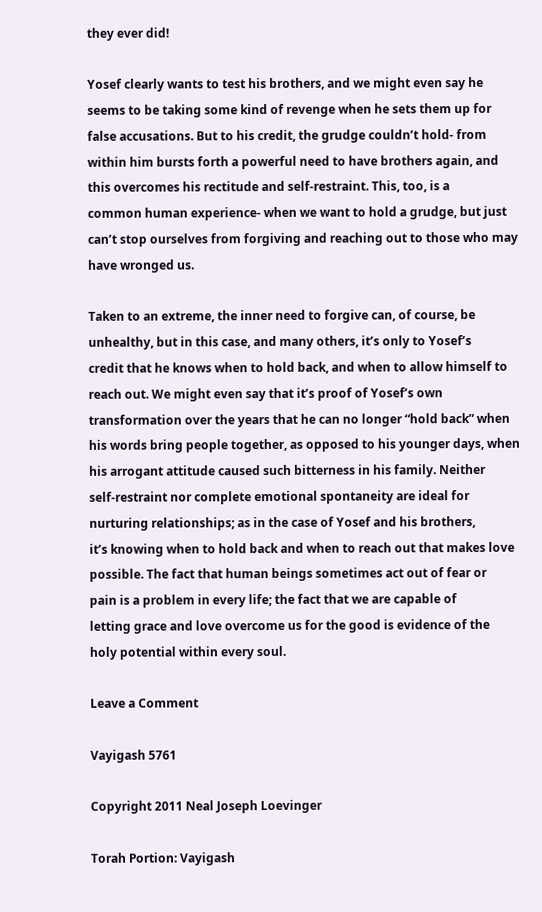they ever did!

Yosef clearly wants to test his brothers, and we might even say he
seems to be taking some kind of revenge when he sets them up for
false accusations. But to his credit, the grudge couldn’t hold- from
within him bursts forth a powerful need to have brothers again, and
this overcomes his rectitude and self-restraint. This, too, is a
common human experience- when we want to hold a grudge, but just
can’t stop ourselves from forgiving and reaching out to those who may
have wronged us.

Taken to an extreme, the inner need to forgive can, of course, be
unhealthy, but in this case, and many others, it’s only to Yosef’s
credit that he knows when to hold back, and when to allow himself to
reach out. We might even say that it’s proof of Yosef’s own
transformation over the years that he can no longer “hold back” when
his words bring people together, as opposed to his younger days, when
his arrogant attitude caused such bitterness in his family. Neither
self-restraint nor complete emotional spontaneity are ideal for
nurturing relationships; as in the case of Yosef and his brothers,
it’s knowing when to hold back and when to reach out that makes love
possible. The fact that human beings sometimes act out of fear or
pain is a problem in every life; the fact that we are capable of
letting grace and love overcome us for the good is evidence of the
holy potential within every soul.

Leave a Comment

Vayigash 5761

Copyright 2011 Neal Joseph Loevinger

Torah Portion: Vayigash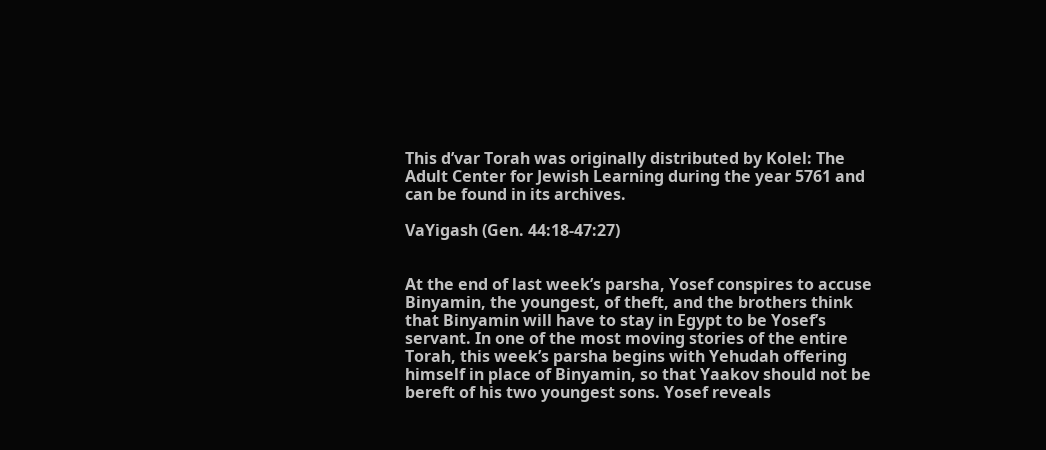This d’var Torah was originally distributed by Kolel: The Adult Center for Jewish Learning during the year 5761 and can be found in its archives.

VaYigash (Gen. 44:18-47:27)


At the end of last week’s parsha, Yosef conspires to accuse Binyamin, the youngest, of theft, and the brothers think that Binyamin will have to stay in Egypt to be Yosef’s servant. In one of the most moving stories of the entire Torah, this week’s parsha begins with Yehudah offering himself in place of Binyamin, so that Yaakov should not be bereft of his two youngest sons. Yosef reveals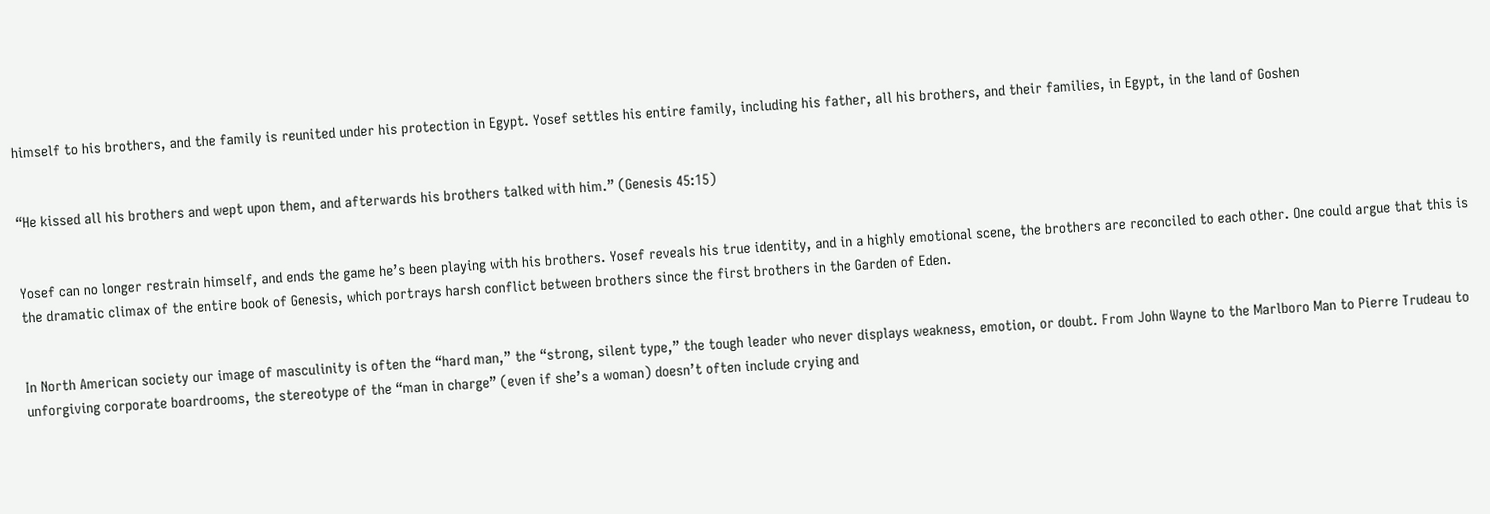himself to his brothers, and the family is reunited under his protection in Egypt. Yosef settles his entire family, including his father, all his brothers, and their families, in Egypt, in the land of Goshen


“He kissed all his brothers and wept upon them, and afterwards his brothers talked with him.” (Genesis 45:15)


Yosef can no longer restrain himself, and ends the game he’s been playing with his brothers. Yosef reveals his true identity, and in a highly emotional scene, the brothers are reconciled to each other. One could argue that this is the dramatic climax of the entire book of Genesis, which portrays harsh conflict between brothers since the first brothers in the Garden of Eden.


In North American society our image of masculinity is often the “hard man,” the “strong, silent type,” the tough leader who never displays weakness, emotion, or doubt. From John Wayne to the Marlboro Man to Pierre Trudeau to unforgiving corporate boardrooms, the stereotype of the “man in charge” (even if she’s a woman) doesn’t often include crying and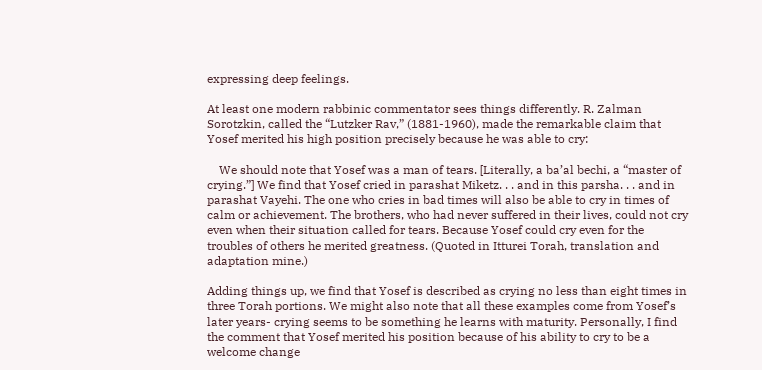expressing deep feelings.

At least one modern rabbinic commentator sees things differently. R. Zalman Sorotzkin, called the “Lutzker Rav,” (1881-1960), made the remarkable claim that Yosef merited his high position precisely because he was able to cry:

    We should note that Yosef was a man of tears. [Literally, a ba’al bechi, a “master of crying.”] We find that Yosef cried in parashat Miketz. . . and in this parsha. . . and in parashat Vayehi. The one who cries in bad times will also be able to cry in times of calm or achievement. The brothers, who had never suffered in their lives, could not cry even when their situation called for tears. Because Yosef could cry even for the troubles of others he merited greatness. (Quoted in Itturei Torah, translation and adaptation mine.)

Adding things up, we find that Yosef is described as crying no less than eight times in three Torah portions. We might also note that all these examples come from Yosef’s later years- crying seems to be something he learns with maturity. Personally, I find the comment that Yosef merited his position because of his ability to cry to be a welcome change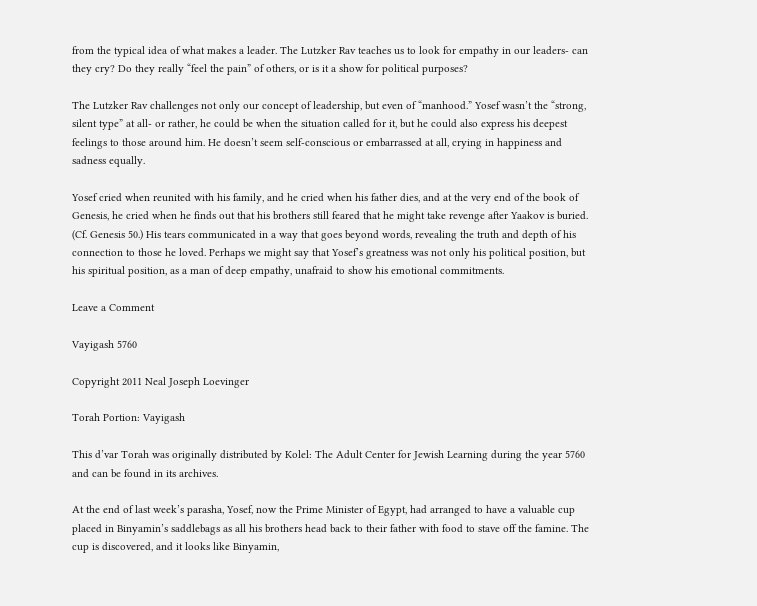from the typical idea of what makes a leader. The Lutzker Rav teaches us to look for empathy in our leaders- can they cry? Do they really “feel the pain” of others, or is it a show for political purposes?

The Lutzker Rav challenges not only our concept of leadership, but even of “manhood.” Yosef wasn’t the “strong, silent type” at all- or rather, he could be when the situation called for it, but he could also express his deepest feelings to those around him. He doesn’t seem self-conscious or embarrassed at all, crying in happiness and sadness equally.

Yosef cried when reunited with his family, and he cried when his father dies, and at the very end of the book of Genesis, he cried when he finds out that his brothers still feared that he might take revenge after Yaakov is buried. (Cf. Genesis 50.) His tears communicated in a way that goes beyond words, revealing the truth and depth of his connection to those he loved. Perhaps we might say that Yosef’s greatness was not only his political position, but his spiritual position, as a man of deep empathy, unafraid to show his emotional commitments.

Leave a Comment

Vayigash 5760

Copyright 2011 Neal Joseph Loevinger

Torah Portion: Vayigash

This d’var Torah was originally distributed by Kolel: The Adult Center for Jewish Learning during the year 5760 and can be found in its archives.

At the end of last week’s parasha, Yosef, now the Prime Minister of Egypt, had arranged to have a valuable cup placed in Binyamin’s saddlebags as all his brothers head back to their father with food to stave off the famine. The cup is discovered, and it looks like Binyamin,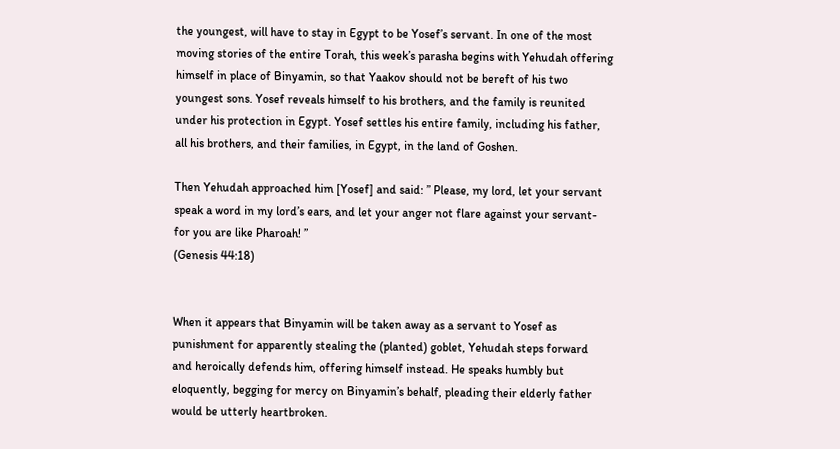the youngest, will have to stay in Egypt to be Yosef’s servant. In one of the most moving stories of the entire Torah, this week’s parasha begins with Yehudah offering himself in place of Binyamin, so that Yaakov should not be bereft of his two youngest sons. Yosef reveals himself to his brothers, and the family is reunited under his protection in Egypt. Yosef settles his entire family, including his father, all his brothers, and their families, in Egypt, in the land of Goshen.

Then Yehudah approached him [Yosef] and said: ” Please, my lord, let your servant speak a word in my lord’s ears, and let your anger not flare against your servant- for you are like Pharoah! ”
(Genesis 44:18)


When it appears that Binyamin will be taken away as a servant to Yosef as punishment for apparently stealing the (planted) goblet, Yehudah steps forward and heroically defends him, offering himself instead. He speaks humbly but eloquently, begging for mercy on Binyamin’s behalf, pleading their elderly father would be utterly heartbroken.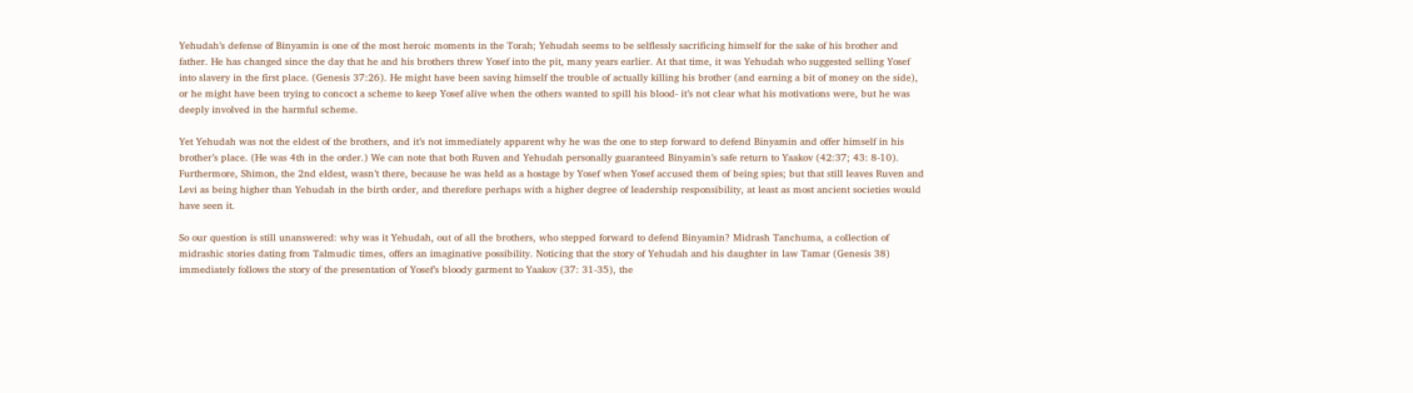Yehudah’s defense of Binyamin is one of the most heroic moments in the Torah; Yehudah seems to be selflessly sacrificing himself for the sake of his brother and father. He has changed since the day that he and his brothers threw Yosef into the pit, many years earlier. At that time, it was Yehudah who suggested selling Yosef into slavery in the first place. (Genesis 37:26). He might have been saving himself the trouble of actually killing his brother (and earning a bit of money on the side), or he might have been trying to concoct a scheme to keep Yosef alive when the others wanted to spill his blood- it’s not clear what his motivations were, but he was deeply involved in the harmful scheme.

Yet Yehudah was not the eldest of the brothers, and it’s not immediately apparent why he was the one to step forward to defend Binyamin and offer himself in his brother’s place. (He was 4th in the order.) We can note that both Ruven and Yehudah personally guaranteed Binyamin’s safe return to Yaakov (42:37; 43: 8-10). Furthermore, Shimon, the 2nd eldest, wasn’t there, because he was held as a hostage by Yosef when Yosef accused them of being spies; but that still leaves Ruven and Levi as being higher than Yehudah in the birth order, and therefore perhaps with a higher degree of leadership responsibility, at least as most ancient societies would have seen it.

So our question is still unanswered: why was it Yehudah, out of all the brothers, who stepped forward to defend Binyamin? Midrash Tanchuma, a collection of midrashic stories dating from Talmudic times, offers an imaginative possibility. Noticing that the story of Yehudah and his daughter in law Tamar (Genesis 38) immediately follows the story of the presentation of Yosef’s bloody garment to Yaakov (37: 31-35), the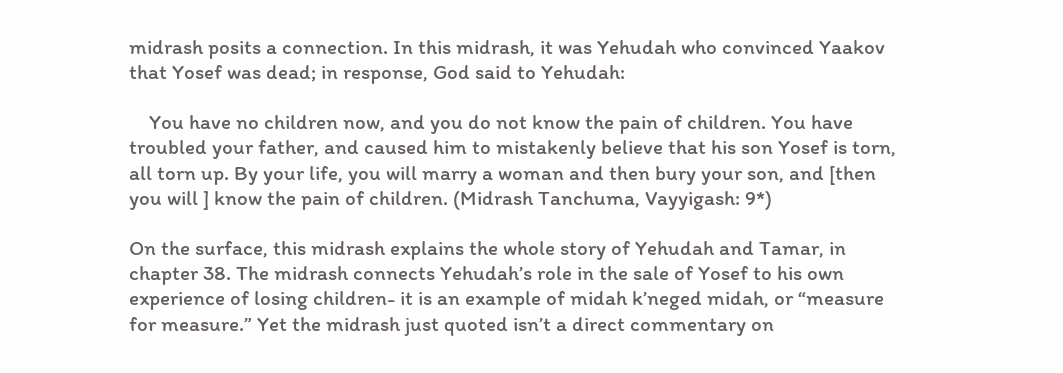midrash posits a connection. In this midrash, it was Yehudah who convinced Yaakov that Yosef was dead; in response, God said to Yehudah:

    You have no children now, and you do not know the pain of children. You have troubled your father, and caused him to mistakenly believe that his son Yosef is torn, all torn up. By your life, you will marry a woman and then bury your son, and [then you will ] know the pain of children. (Midrash Tanchuma, Vayyigash: 9*)

On the surface, this midrash explains the whole story of Yehudah and Tamar, in chapter 38. The midrash connects Yehudah’s role in the sale of Yosef to his own experience of losing children- it is an example of midah k’neged midah, or “measure for measure.” Yet the midrash just quoted isn’t a direct commentary on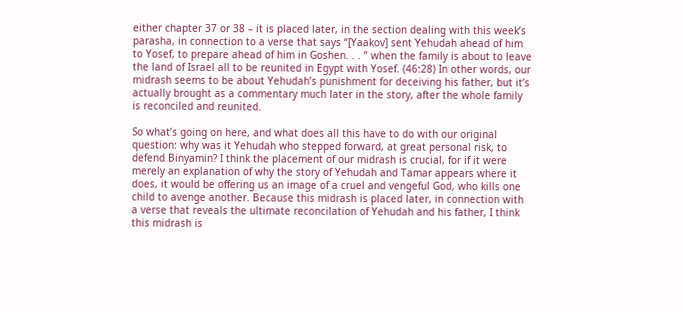either chapter 37 or 38 – it is placed later, in the section dealing with this week’s parasha, in connection to a verse that says “[Yaakov] sent Yehudah ahead of him to Yosef, to prepare ahead of him in Goshen. . . ” when the family is about to leave the land of Israel all to be reunited in Egypt with Yosef. (46:28) In other words, our midrash seems to be about Yehudah’s punishment for deceiving his father, but it’s actually brought as a commentary much later in the story, after the whole family is reconciled and reunited.

So what’s going on here, and what does all this have to do with our original question: why was it Yehudah who stepped forward, at great personal risk, to defend Binyamin? I think the placement of our midrash is crucial, for if it were merely an explanation of why the story of Yehudah and Tamar appears where it does, it would be offering us an image of a cruel and vengeful God, who kills one child to avenge another. Because this midrash is placed later, in connection with a verse that reveals the ultimate reconcilation of Yehudah and his father, I think this midrash is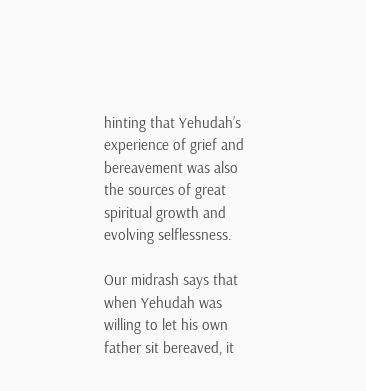hinting that Yehudah’s experience of grief and bereavement was also the sources of great spiritual growth and evolving selflessness.

Our midrash says that when Yehudah was willing to let his own father sit bereaved, it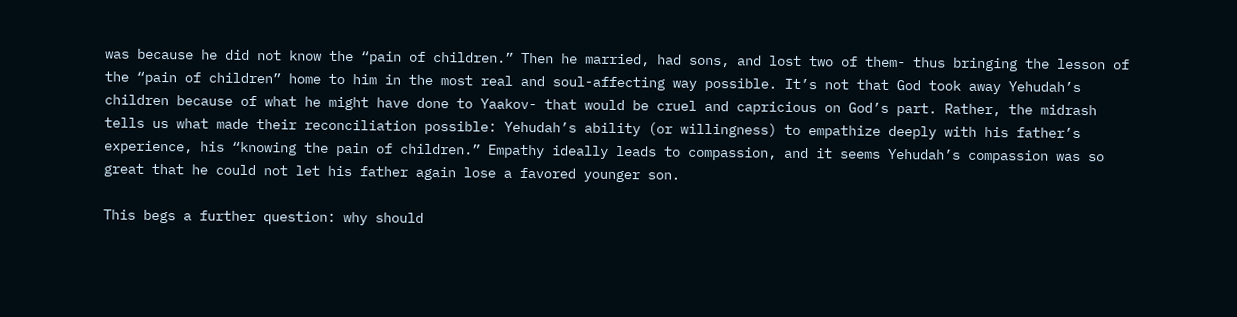was because he did not know the “pain of children.” Then he married, had sons, and lost two of them- thus bringing the lesson of the “pain of children” home to him in the most real and soul-affecting way possible. It’s not that God took away Yehudah’s children because of what he might have done to Yaakov- that would be cruel and capricious on God’s part. Rather, the midrash tells us what made their reconciliation possible: Yehudah’s ability (or willingness) to empathize deeply with his father’s experience, his “knowing the pain of children.” Empathy ideally leads to compassion, and it seems Yehudah’s compassion was so great that he could not let his father again lose a favored younger son.

This begs a further question: why should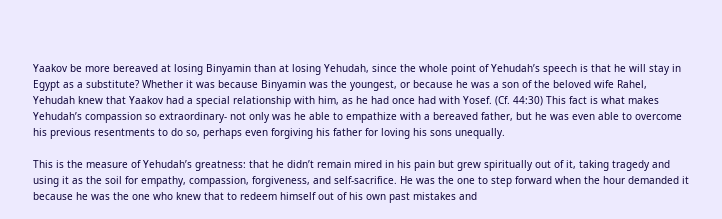Yaakov be more bereaved at losing Binyamin than at losing Yehudah, since the whole point of Yehudah’s speech is that he will stay in Egypt as a substitute? Whether it was because Binyamin was the youngest, or because he was a son of the beloved wife Rahel, Yehudah knew that Yaakov had a special relationship with him, as he had once had with Yosef. (Cf. 44:30) This fact is what makes Yehudah’s compassion so extraordinary- not only was he able to empathize with a bereaved father, but he was even able to overcome his previous resentments to do so, perhaps even forgiving his father for loving his sons unequally.

This is the measure of Yehudah’s greatness: that he didn’t remain mired in his pain but grew spiritually out of it, taking tragedy and using it as the soil for empathy, compassion, forgiveness, and self-sacrifice. He was the one to step forward when the hour demanded it because he was the one who knew that to redeem himself out of his own past mistakes and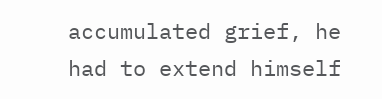accumulated grief, he had to extend himself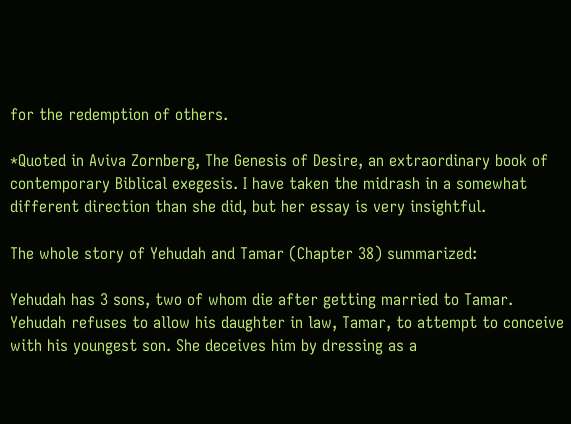for the redemption of others.

*Quoted in Aviva Zornberg, The Genesis of Desire, an extraordinary book of contemporary Biblical exegesis. I have taken the midrash in a somewhat different direction than she did, but her essay is very insightful.

The whole story of Yehudah and Tamar (Chapter 38) summarized:

Yehudah has 3 sons, two of whom die after getting married to Tamar. Yehudah refuses to allow his daughter in law, Tamar, to attempt to conceive with his youngest son. She deceives him by dressing as a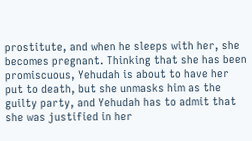prostitute, and when he sleeps with her, she becomes pregnant. Thinking that she has been promiscuous, Yehudah is about to have her put to death, but she unmasks him as the guilty party, and Yehudah has to admit that she was justified in her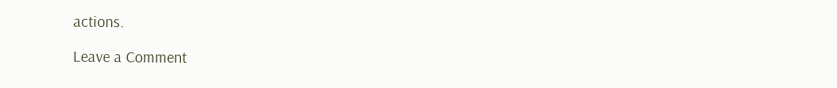actions.

Leave a Comment